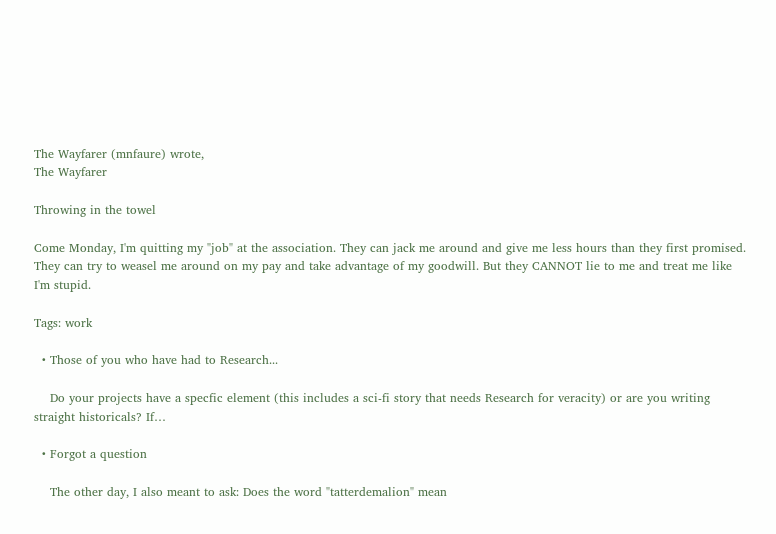The Wayfarer (mnfaure) wrote,
The Wayfarer

Throwing in the towel

Come Monday, I'm quitting my "job" at the association. They can jack me around and give me less hours than they first promised. They can try to weasel me around on my pay and take advantage of my goodwill. But they CANNOT lie to me and treat me like I'm stupid.

Tags: work

  • Those of you who have had to Research...

    Do your projects have a specfic element (this includes a sci-fi story that needs Research for veracity) or are you writing straight historicals? If…

  • Forgot a question

    The other day, I also meant to ask: Does the word "tatterdemalion" mean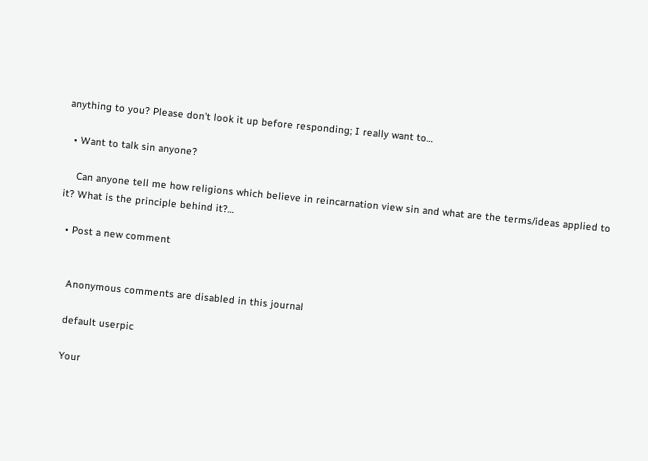anything to you? Please don't look it up before responding; I really want to…

  • Want to talk sin anyone?

    Can anyone tell me how religions which believe in reincarnation view sin and what are the terms/ideas applied to it? What is the principle behind it?…

  • Post a new comment


    Anonymous comments are disabled in this journal

    default userpic

    Your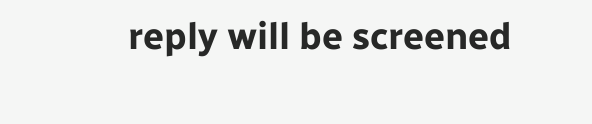reply will be screened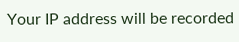Your IP address will be recorded